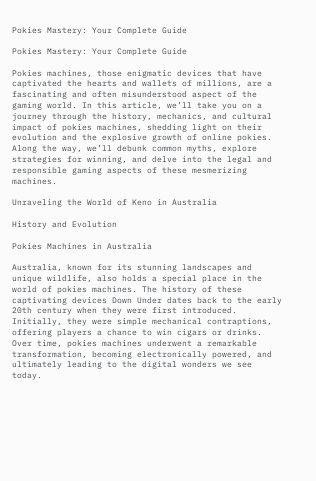Pokies Mastery: Your Complete Guide

Pokies Mastery: Your Complete Guide

Pokies machines, those enigmatic devices that have captivated the hearts and wallets of millions, are a fascinating and often misunderstood aspect of the gaming world. In this article, we’ll take you on a journey through the history, mechanics, and cultural impact of pokies machines, shedding light on their evolution and the explosive growth of online pokies. Along the way, we’ll debunk common myths, explore strategies for winning, and delve into the legal and responsible gaming aspects of these mesmerizing machines.

Unraveling the World of Keno in Australia

History and Evolution

Pokies Machines in Australia

Australia, known for its stunning landscapes and unique wildlife, also holds a special place in the world of pokies machines. The history of these captivating devices Down Under dates back to the early 20th century when they were first introduced. Initially, they were simple mechanical contraptions, offering players a chance to win cigars or drinks. Over time, pokies machines underwent a remarkable transformation, becoming electronically powered, and ultimately leading to the digital wonders we see today.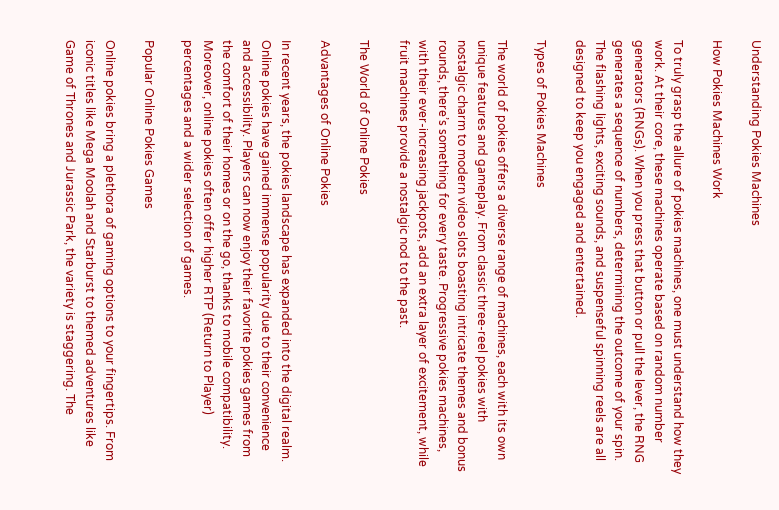Understanding Pokies Machines

How Pokies Machines Work

To truly grasp the allure of pokies machines, one must understand how they work. At their core, these machines operate based on random number generators (RNGs). When you press that button or pull the lever, the RNG generates a sequence of numbers, determining the outcome of your spin. The flashing lights, exciting sounds, and suspenseful spinning reels are all designed to keep you engaged and entertained.

Types of Pokies Machines

The world of pokies offers a diverse range of machines, each with its own unique features and gameplay. From classic three-reel pokies with nostalgic charm to modern video slots boasting intricate themes and bonus rounds, there’s something for every taste. Progressive pokies machines, with their ever-increasing jackpots, add an extra layer of excitement, while fruit machines provide a nostalgic nod to the past.

The World of Online Pokies

Advantages of Online Pokies

In recent years, the pokies landscape has expanded into the digital realm. Online pokies have gained immense popularity due to their convenience and accessibility. Players can now enjoy their favorite pokies games from the comfort of their homes or on the go, thanks to mobile compatibility. Moreover, online pokies often offer higher RTP (Return to Player) percentages and a wider selection of games.

Popular Online Pokies Games

Online pokies bring a plethora of gaming options to your fingertips. From iconic titles like Mega Moolah and Starburst to themed adventures like Game of Thrones and Jurassic Park, the variety is staggering. The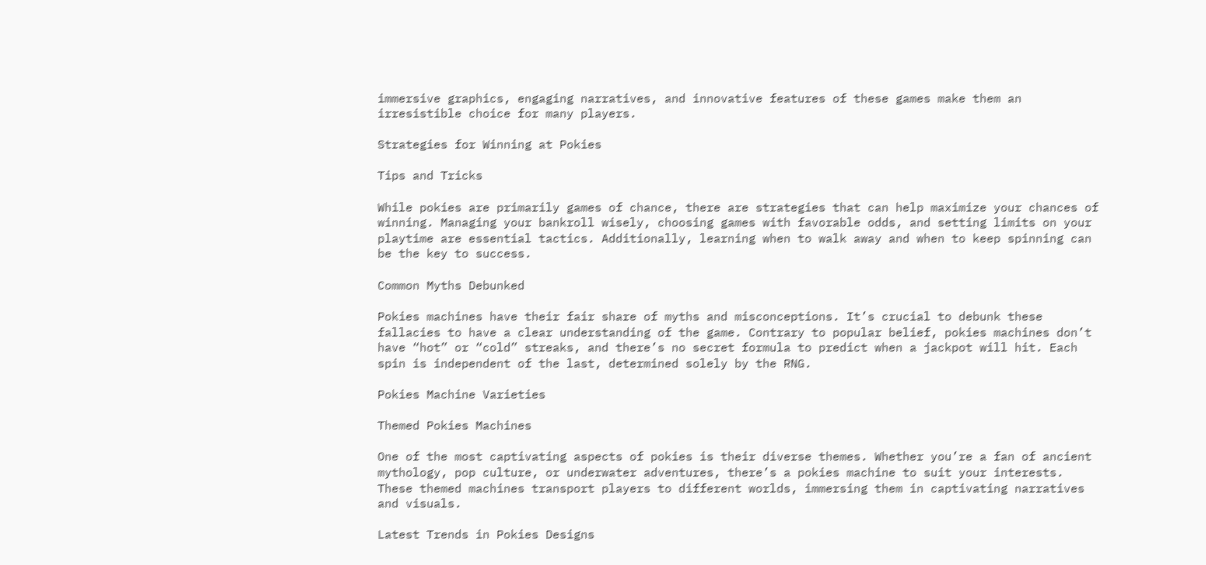immersive graphics, engaging narratives, and innovative features of these games make them an irresistible choice for many players.

Strategies for Winning at Pokies

Tips and Tricks

While pokies are primarily games of chance, there are strategies that can help maximize your chances of winning. Managing your bankroll wisely, choosing games with favorable odds, and setting limits on your playtime are essential tactics. Additionally, learning when to walk away and when to keep spinning can be the key to success.

Common Myths Debunked

Pokies machines have their fair share of myths and misconceptions. It’s crucial to debunk these fallacies to have a clear understanding of the game. Contrary to popular belief, pokies machines don’t have “hot” or “cold” streaks, and there’s no secret formula to predict when a jackpot will hit. Each spin is independent of the last, determined solely by the RNG.

Pokies Machine Varieties

Themed Pokies Machines

One of the most captivating aspects of pokies is their diverse themes. Whether you’re a fan of ancient mythology, pop culture, or underwater adventures, there’s a pokies machine to suit your interests. These themed machines transport players to different worlds, immersing them in captivating narratives and visuals.

Latest Trends in Pokies Designs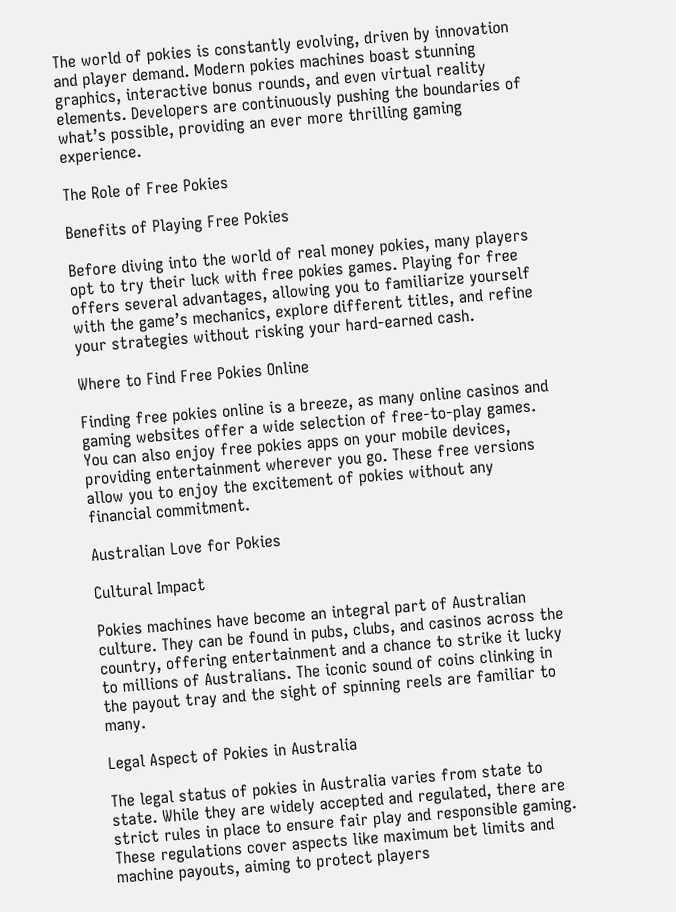The world of pokies is constantly evolving, driven by innovation and player demand. Modern pokies machines boast stunning graphics, interactive bonus rounds, and even virtual reality elements. Developers are continuously pushing the boundaries of what’s possible, providing an ever more thrilling gaming experience.

The Role of Free Pokies

Benefits of Playing Free Pokies

Before diving into the world of real money pokies, many players opt to try their luck with free pokies games. Playing for free offers several advantages, allowing you to familiarize yourself with the game’s mechanics, explore different titles, and refine your strategies without risking your hard-earned cash.

Where to Find Free Pokies Online

Finding free pokies online is a breeze, as many online casinos and gaming websites offer a wide selection of free-to-play games. You can also enjoy free pokies apps on your mobile devices, providing entertainment wherever you go. These free versions allow you to enjoy the excitement of pokies without any financial commitment.

Australian Love for Pokies

Cultural Impact

Pokies machines have become an integral part of Australian culture. They can be found in pubs, clubs, and casinos across the country, offering entertainment and a chance to strike it lucky to millions of Australians. The iconic sound of coins clinking in the payout tray and the sight of spinning reels are familiar to many.

Legal Aspect of Pokies in Australia

The legal status of pokies in Australia varies from state to state. While they are widely accepted and regulated, there are strict rules in place to ensure fair play and responsible gaming. These regulations cover aspects like maximum bet limits and machine payouts, aiming to protect players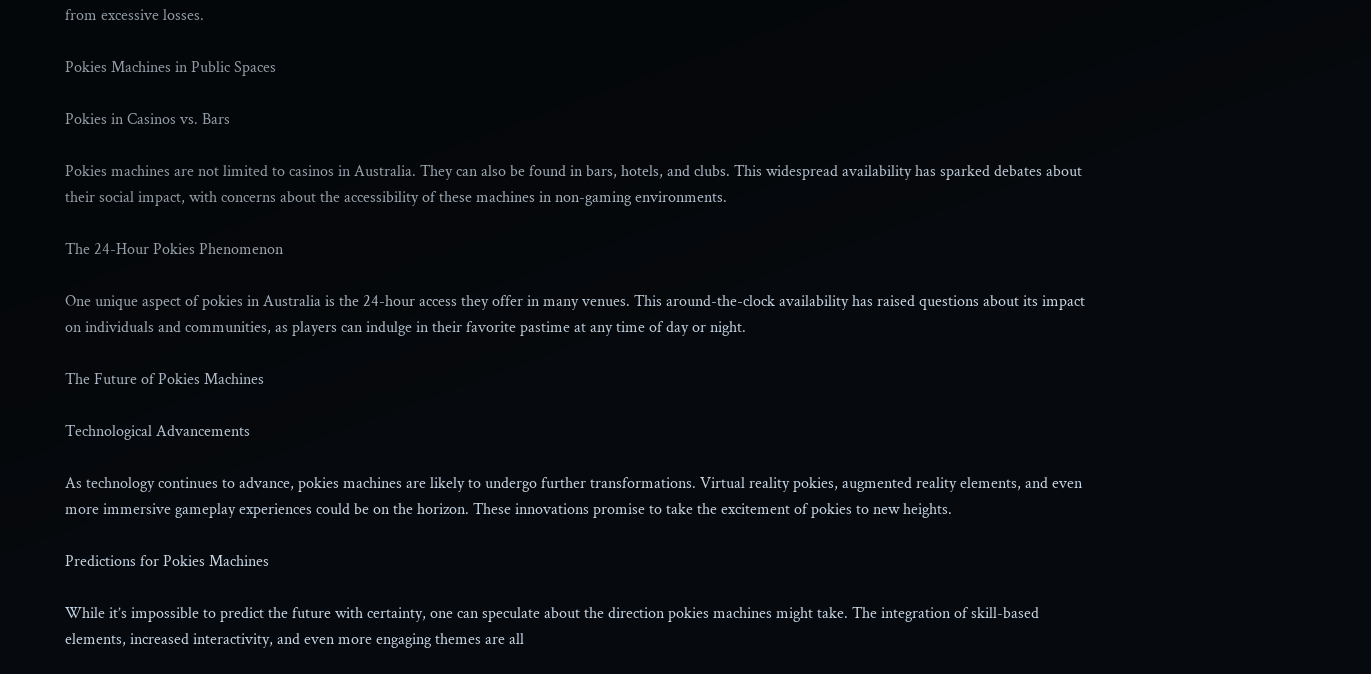from excessive losses.

Pokies Machines in Public Spaces

Pokies in Casinos vs. Bars

Pokies machines are not limited to casinos in Australia. They can also be found in bars, hotels, and clubs. This widespread availability has sparked debates about their social impact, with concerns about the accessibility of these machines in non-gaming environments.

The 24-Hour Pokies Phenomenon

One unique aspect of pokies in Australia is the 24-hour access they offer in many venues. This around-the-clock availability has raised questions about its impact on individuals and communities, as players can indulge in their favorite pastime at any time of day or night.

The Future of Pokies Machines

Technological Advancements

As technology continues to advance, pokies machines are likely to undergo further transformations. Virtual reality pokies, augmented reality elements, and even more immersive gameplay experiences could be on the horizon. These innovations promise to take the excitement of pokies to new heights.

Predictions for Pokies Machines

While it’s impossible to predict the future with certainty, one can speculate about the direction pokies machines might take. The integration of skill-based elements, increased interactivity, and even more engaging themes are all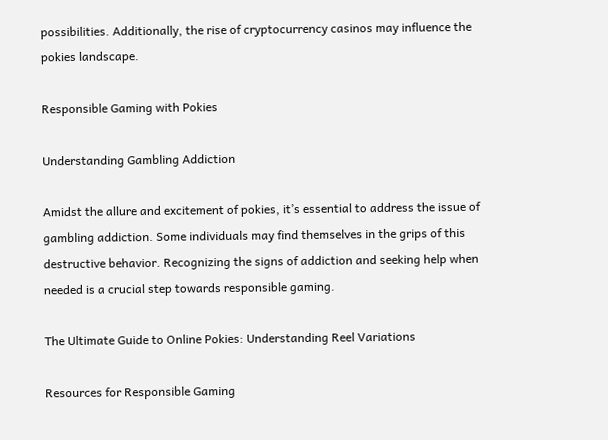possibilities. Additionally, the rise of cryptocurrency casinos may influence the pokies landscape.

Responsible Gaming with Pokies

Understanding Gambling Addiction

Amidst the allure and excitement of pokies, it’s essential to address the issue of gambling addiction. Some individuals may find themselves in the grips of this destructive behavior. Recognizing the signs of addiction and seeking help when needed is a crucial step towards responsible gaming.

The Ultimate Guide to Online Pokies: Understanding Reel Variations

Resources for Responsible Gaming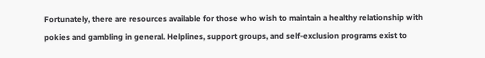Fortunately, there are resources available for those who wish to maintain a healthy relationship with pokies and gambling in general. Helplines, support groups, and self-exclusion programs exist to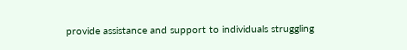provide assistance and support to individuals struggling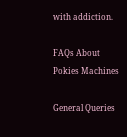with addiction.

FAQs About Pokies Machines

General Queries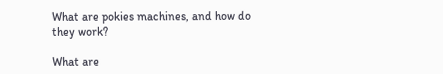What are pokies machines, and how do they work?

What are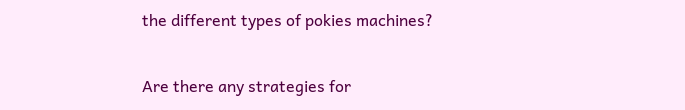the different types of pokies machines?

Are there any strategies for